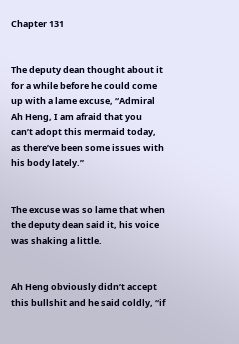Chapter 131


The deputy dean thought about it for a while before he could come up with a lame excuse, “Admiral Ah Heng, I am afraid that you can’t adopt this mermaid today, as there’ve been some issues with his body lately.”


The excuse was so lame that when the deputy dean said it, his voice was shaking a little.


Ah Heng obviously didn’t accept this bullshit and he said coldly, “if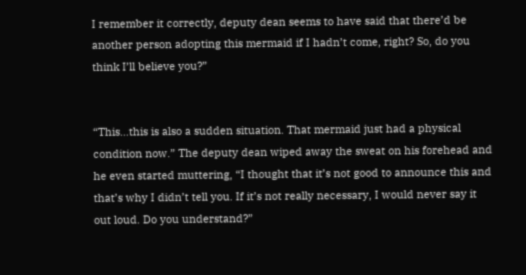I remember it correctly, deputy dean seems to have said that there’d be another person adopting this mermaid if I hadn’t come, right? So, do you think I’ll believe you?”


“This…this is also a sudden situation. That mermaid just had a physical condition now.” The deputy dean wiped away the sweat on his forehead and he even started muttering, “I thought that it’s not good to announce this and that’s why I didn’t tell you. If it’s not really necessary, I would never say it out loud. Do you understand?”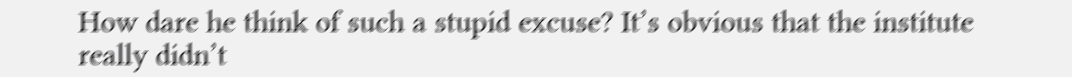How dare he think of such a stupid excuse? It’s obvious that the institute really didn’t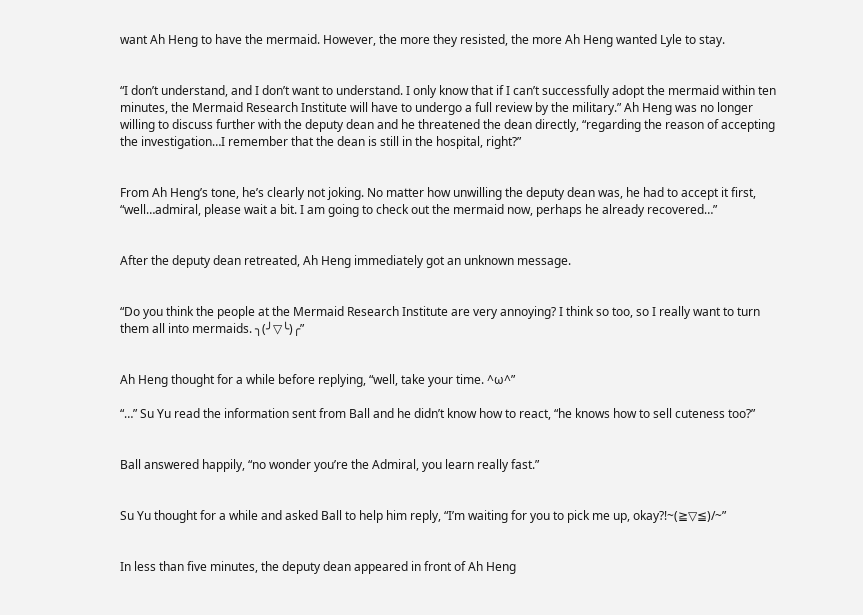want Ah Heng to have the mermaid. However, the more they resisted, the more Ah Heng wanted Lyle to stay.


“I don’t understand, and I don’t want to understand. I only know that if I can’t successfully adopt the mermaid within ten minutes, the Mermaid Research Institute will have to undergo a full review by the military.” Ah Heng was no longer willing to discuss further with the deputy dean and he threatened the dean directly, “regarding the reason of accepting the investigation…I remember that the dean is still in the hospital, right?”


From Ah Heng’s tone, he’s clearly not joking. No matter how unwilling the deputy dean was, he had to accept it first, “well…admiral, please wait a bit. I am going to check out the mermaid now, perhaps he already recovered…”


After the deputy dean retreated, Ah Heng immediately got an unknown message.


“Do you think the people at the Mermaid Research Institute are very annoying? I think so too, so I really want to turn them all into mermaids. ╮(╯▽╰)╭”


Ah Heng thought for a while before replying, “well, take your time. ^ω^”

“…” Su Yu read the information sent from Ball and he didn’t know how to react, “he knows how to sell cuteness too?”


Ball answered happily, “no wonder you’re the Admiral, you learn really fast.”


Su Yu thought for a while and asked Ball to help him reply, “I’m waiting for you to pick me up, okay?!~(≧▽≦)/~”


In less than five minutes, the deputy dean appeared in front of Ah Heng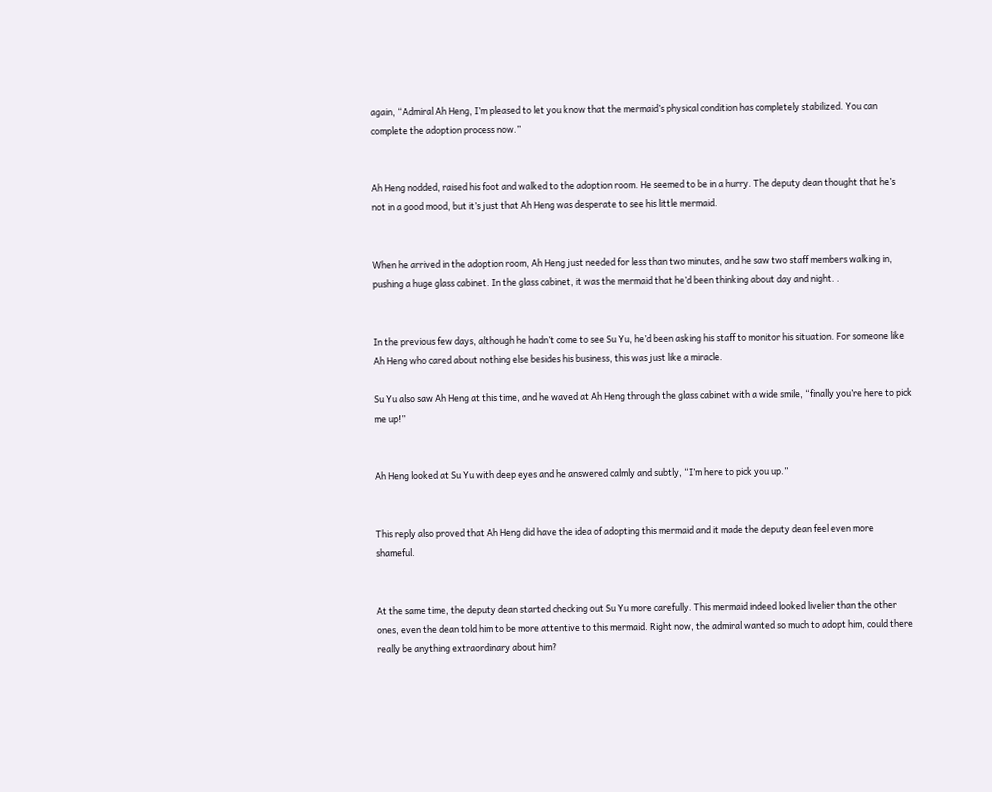again, “Admiral Ah Heng, I’m pleased to let you know that the mermaid’s physical condition has completely stabilized. You can complete the adoption process now.”


Ah Heng nodded, raised his foot and walked to the adoption room. He seemed to be in a hurry. The deputy dean thought that he’s not in a good mood, but it’s just that Ah Heng was desperate to see his little mermaid.


When he arrived in the adoption room, Ah Heng just needed for less than two minutes, and he saw two staff members walking in, pushing a huge glass cabinet. In the glass cabinet, it was the mermaid that he’d been thinking about day and night. .


In the previous few days, although he hadn’t come to see Su Yu, he’d been asking his staff to monitor his situation. For someone like Ah Heng who cared about nothing else besides his business, this was just like a miracle.

Su Yu also saw Ah Heng at this time, and he waved at Ah Heng through the glass cabinet with a wide smile, “finally you’re here to pick me up!”


Ah Heng looked at Su Yu with deep eyes and he answered calmly and subtly, “I’m here to pick you up.”


This reply also proved that Ah Heng did have the idea of adopting this mermaid and it made the deputy dean feel even more shameful.


At the same time, the deputy dean started checking out Su Yu more carefully. This mermaid indeed looked livelier than the other ones, even the dean told him to be more attentive to this mermaid. Right now, the admiral wanted so much to adopt him, could there really be anything extraordinary about him?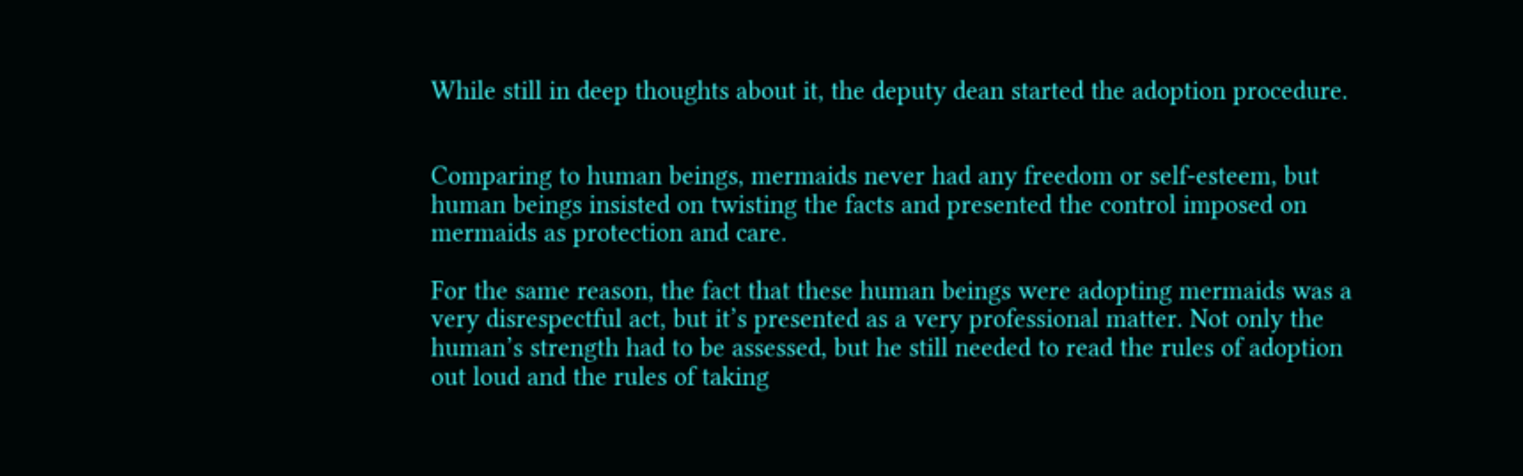While still in deep thoughts about it, the deputy dean started the adoption procedure.


Comparing to human beings, mermaids never had any freedom or self-esteem, but human beings insisted on twisting the facts and presented the control imposed on mermaids as protection and care.

For the same reason, the fact that these human beings were adopting mermaids was a very disrespectful act, but it’s presented as a very professional matter. Not only the human’s strength had to be assessed, but he still needed to read the rules of adoption out loud and the rules of taking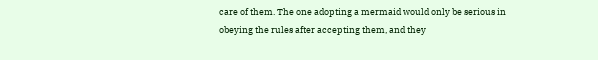care of them. The one adopting a mermaid would only be serious in obeying the rules after accepting them, and they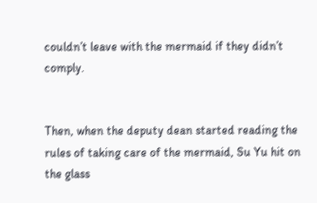couldn’t leave with the mermaid if they didn’t comply.


Then, when the deputy dean started reading the rules of taking care of the mermaid, Su Yu hit on the glass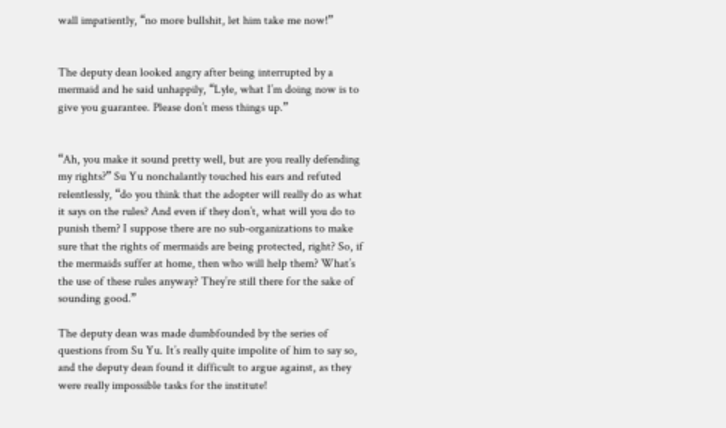wall impatiently, “no more bullshit, let him take me now!”


The deputy dean looked angry after being interrupted by a mermaid and he said unhappily, “Lyle, what I’m doing now is to give you guarantee. Please don’t mess things up.”


“Ah, you make it sound pretty well, but are you really defending my rights?” Su Yu nonchalantly touched his ears and refuted relentlessly, “do you think that the adopter will really do as what it says on the rules? And even if they don’t, what will you do to punish them? I suppose there are no sub-organizations to make sure that the rights of mermaids are being protected, right? So, if the mermaids suffer at home, then who will help them? What’s the use of these rules anyway? They’re still there for the sake of sounding good.”

The deputy dean was made dumbfounded by the series of questions from Su Yu. It’s really quite impolite of him to say so, and the deputy dean found it difficult to argue against, as they were really impossible tasks for the institute!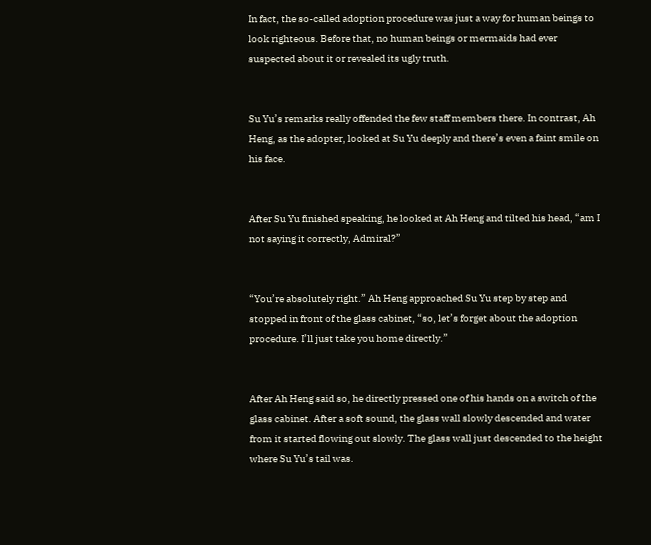In fact, the so-called adoption procedure was just a way for human beings to look righteous. Before that, no human beings or mermaids had ever suspected about it or revealed its ugly truth.


Su Yu’s remarks really offended the few staff members there. In contrast, Ah Heng, as the adopter, looked at Su Yu deeply and there’s even a faint smile on his face.


After Su Yu finished speaking, he looked at Ah Heng and tilted his head, “am I not saying it correctly, Admiral?”


“You’re absolutely right.” Ah Heng approached Su Yu step by step and stopped in front of the glass cabinet, “so, let’s forget about the adoption procedure. I’ll just take you home directly.”


After Ah Heng said so, he directly pressed one of his hands on a switch of the glass cabinet. After a soft sound, the glass wall slowly descended and water from it started flowing out slowly. The glass wall just descended to the height where Su Yu’s tail was.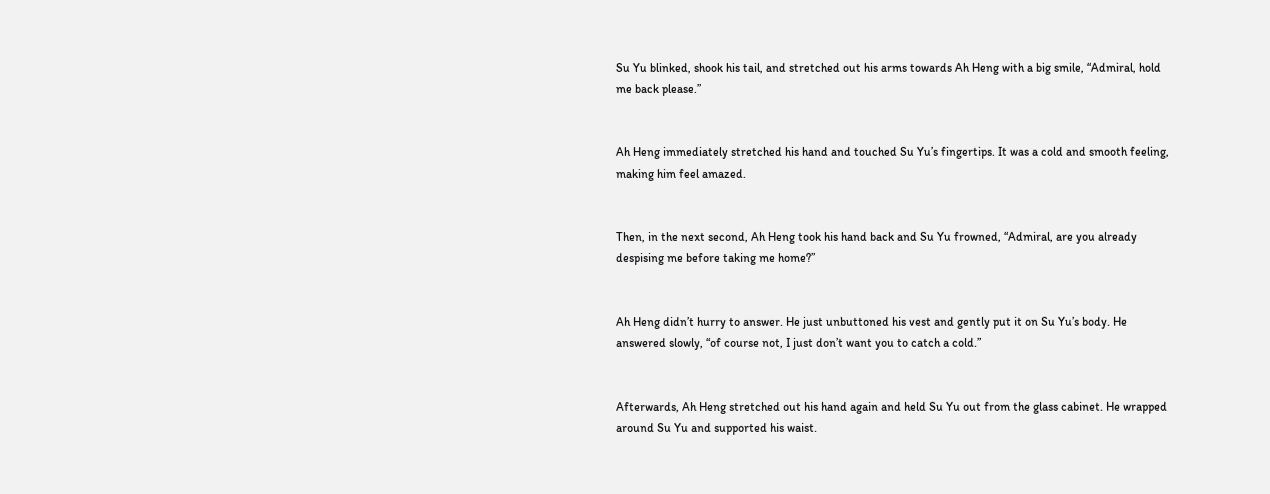Su Yu blinked, shook his tail, and stretched out his arms towards Ah Heng with a big smile, “Admiral, hold me back please.”


Ah Heng immediately stretched his hand and touched Su Yu’s fingertips. It was a cold and smooth feeling, making him feel amazed.


Then, in the next second, Ah Heng took his hand back and Su Yu frowned, “Admiral, are you already despising me before taking me home?”


Ah Heng didn’t hurry to answer. He just unbuttoned his vest and gently put it on Su Yu’s body. He answered slowly, “of course not, I just don’t want you to catch a cold.”


Afterwards, Ah Heng stretched out his hand again and held Su Yu out from the glass cabinet. He wrapped around Su Yu and supported his waist.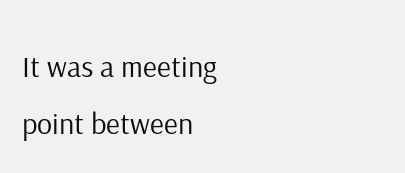It was a meeting point between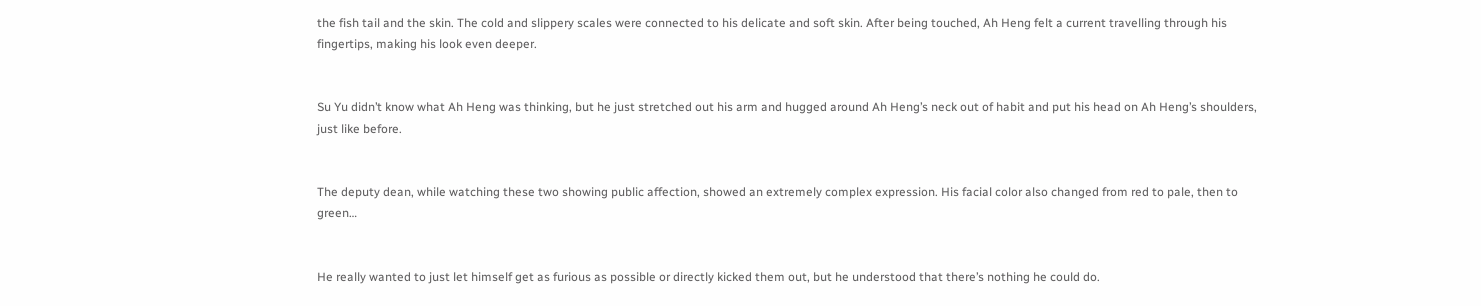the fish tail and the skin. The cold and slippery scales were connected to his delicate and soft skin. After being touched, Ah Heng felt a current travelling through his fingertips, making his look even deeper.


Su Yu didn’t know what Ah Heng was thinking, but he just stretched out his arm and hugged around Ah Heng’s neck out of habit and put his head on Ah Heng’s shoulders, just like before.


The deputy dean, while watching these two showing public affection, showed an extremely complex expression. His facial color also changed from red to pale, then to green…


He really wanted to just let himself get as furious as possible or directly kicked them out, but he understood that there’s nothing he could do.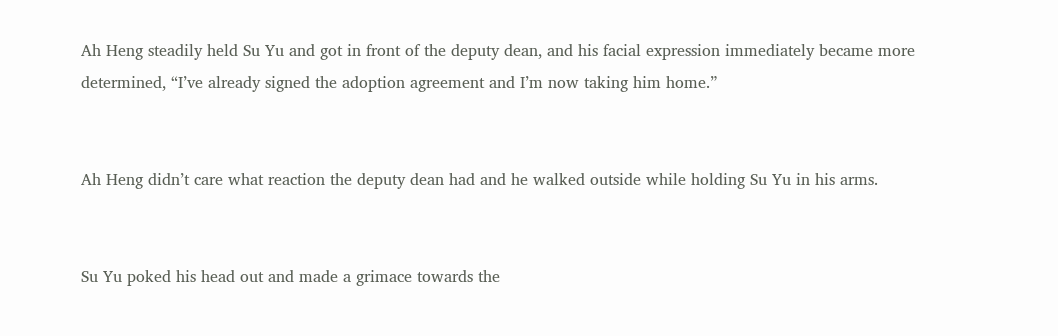Ah Heng steadily held Su Yu and got in front of the deputy dean, and his facial expression immediately became more determined, “I’ve already signed the adoption agreement and I’m now taking him home.”


Ah Heng didn’t care what reaction the deputy dean had and he walked outside while holding Su Yu in his arms.


Su Yu poked his head out and made a grimace towards the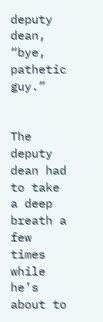deputy dean, “bye, pathetic guy.”


The deputy dean had to take a deep breath a few times while he’s about to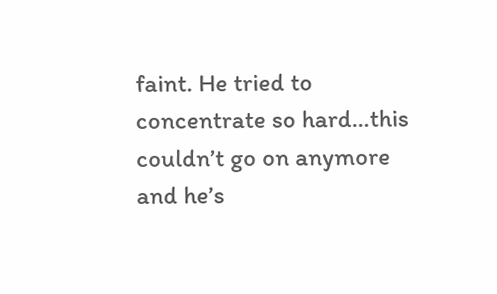faint. He tried to concentrate so hard…this couldn’t go on anymore and he’s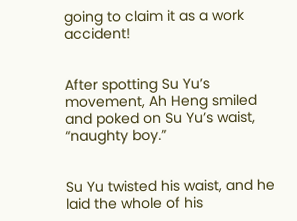going to claim it as a work accident!


After spotting Su Yu’s movement, Ah Heng smiled and poked on Su Yu’s waist, “naughty boy.”


Su Yu twisted his waist, and he laid the whole of his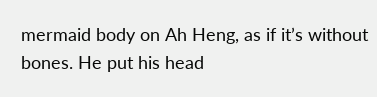mermaid body on Ah Heng, as if it’s without bones. He put his head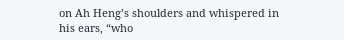on Ah Heng’s shoulders and whispered in his ears, “who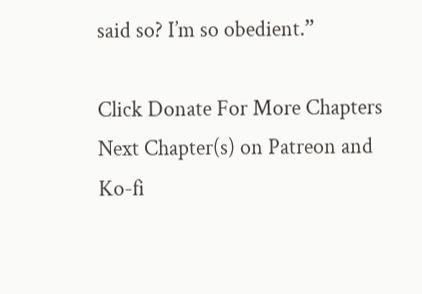said so? I’m so obedient.”

Click Donate For More Chapters
Next Chapter(s) on Patreon and Ko-fi